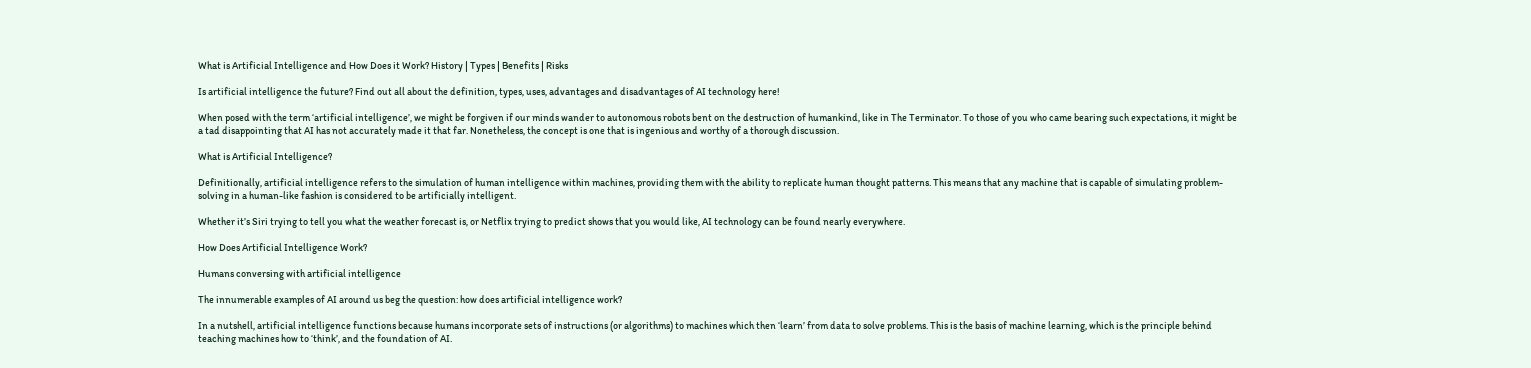What is Artificial Intelligence and How Does it Work? History | Types | Benefits | Risks

Is artificial intelligence the future? Find out all about the definition, types, uses, advantages and disadvantages of AI technology here!

When posed with the term ‘artificial intelligence’, we might be forgiven if our minds wander to autonomous robots bent on the destruction of humankind, like in The Terminator. To those of you who came bearing such expectations, it might be a tad disappointing that AI has not accurately made it that far. Nonetheless, the concept is one that is ingenious and worthy of a thorough discussion.

What is Artificial Intelligence?

Definitionally, artificial intelligence refers to the simulation of human intelligence within machines, providing them with the ability to replicate human thought patterns. This means that any machine that is capable of simulating problem-solving in a human-like fashion is considered to be artificially intelligent.

Whether it’s Siri trying to tell you what the weather forecast is, or Netflix trying to predict shows that you would like, AI technology can be found nearly everywhere.

How Does Artificial Intelligence Work?

Humans conversing with artificial intelligence

The innumerable examples of AI around us beg the question: how does artificial intelligence work?

In a nutshell, artificial intelligence functions because humans incorporate sets of instructions (or algorithms) to machines which then ‘learn’ from data to solve problems. This is the basis of machine learning, which is the principle behind teaching machines how to ‘think’, and the foundation of AI.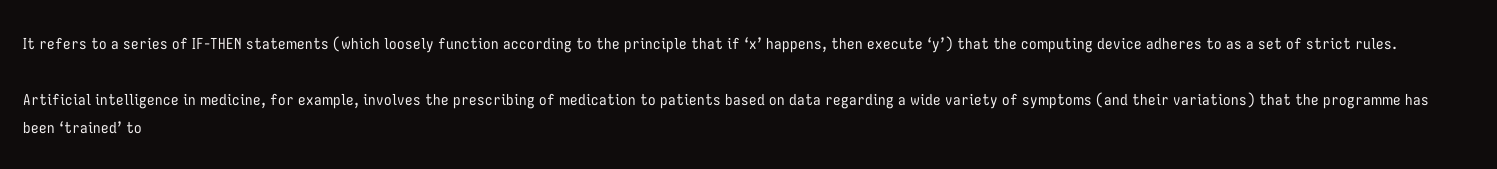It refers to a series of IF-THEN statements (which loosely function according to the principle that if ‘x’ happens, then execute ‘y’) that the computing device adheres to as a set of strict rules.

Artificial intelligence in medicine, for example, involves the prescribing of medication to patients based on data regarding a wide variety of symptoms (and their variations) that the programme has been ‘trained’ to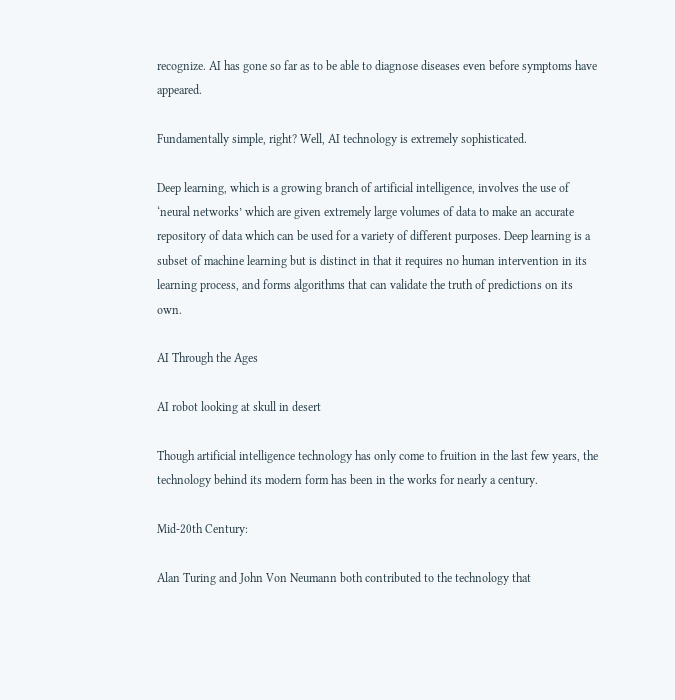recognize. AI has gone so far as to be able to diagnose diseases even before symptoms have appeared.

Fundamentally simple, right? Well, AI technology is extremely sophisticated.

Deep learning, which is a growing branch of artificial intelligence, involves the use of ‘neural networks’ which are given extremely large volumes of data to make an accurate repository of data which can be used for a variety of different purposes. Deep learning is a subset of machine learning but is distinct in that it requires no human intervention in its learning process, and forms algorithms that can validate the truth of predictions on its own.

AI Through the Ages

AI robot looking at skull in desert

Though artificial intelligence technology has only come to fruition in the last few years, the technology behind its modern form has been in the works for nearly a century.

Mid-20th Century:

Alan Turing and John Von Neumann both contributed to the technology that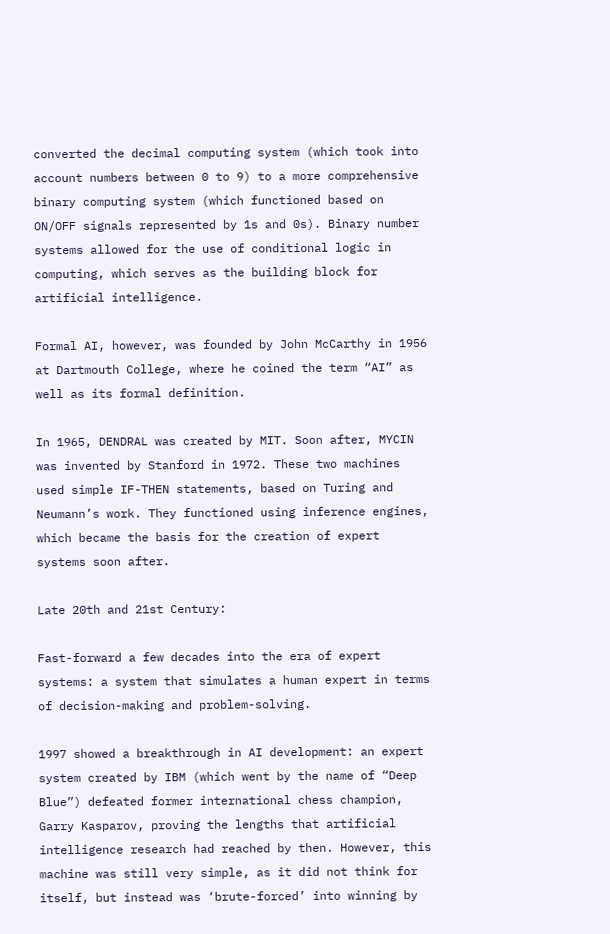converted the decimal computing system (which took into account numbers between 0 to 9) to a more comprehensive binary computing system (which functioned based on ON/OFF signals represented by 1s and 0s). Binary number systems allowed for the use of conditional logic in computing, which serves as the building block for artificial intelligence.

Formal AI, however, was founded by John McCarthy in 1956 at Dartmouth College, where he coined the term “AI” as well as its formal definition.

In 1965, DENDRAL was created by MIT. Soon after, MYCIN was invented by Stanford in 1972. These two machines used simple IF-THEN statements, based on Turing and Neumann’s work. They functioned using inference engines, which became the basis for the creation of expert systems soon after.

Late 20th and 21st Century:

Fast-forward a few decades into the era of expert systems: a system that simulates a human expert in terms of decision-making and problem-solving.

1997 showed a breakthrough in AI development: an expert system created by IBM (which went by the name of “Deep Blue”) defeated former international chess champion, Garry Kasparov, proving the lengths that artificial intelligence research had reached by then. However, this machine was still very simple, as it did not think for itself, but instead was ‘brute-forced’ into winning by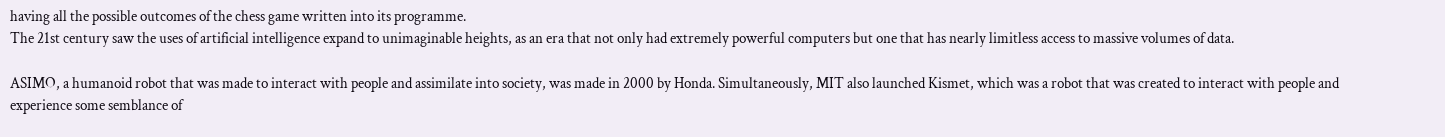having all the possible outcomes of the chess game written into its programme.
The 21st century saw the uses of artificial intelligence expand to unimaginable heights, as an era that not only had extremely powerful computers but one that has nearly limitless access to massive volumes of data.

ASIMO, a humanoid robot that was made to interact with people and assimilate into society, was made in 2000 by Honda. Simultaneously, MIT also launched Kismet, which was a robot that was created to interact with people and experience some semblance of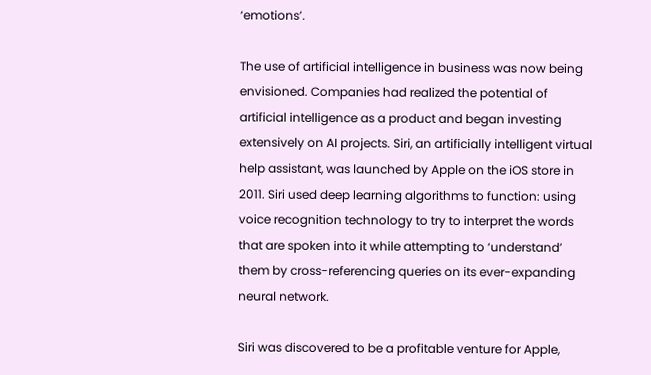‘emotions’.

The use of artificial intelligence in business was now being envisioned. Companies had realized the potential of artificial intelligence as a product and began investing extensively on AI projects. Siri, an artificially intelligent virtual help assistant, was launched by Apple on the iOS store in 2011. Siri used deep learning algorithms to function: using voice recognition technology to try to interpret the words that are spoken into it while attempting to ‘understand’ them by cross-referencing queries on its ever-expanding neural network.

Siri was discovered to be a profitable venture for Apple,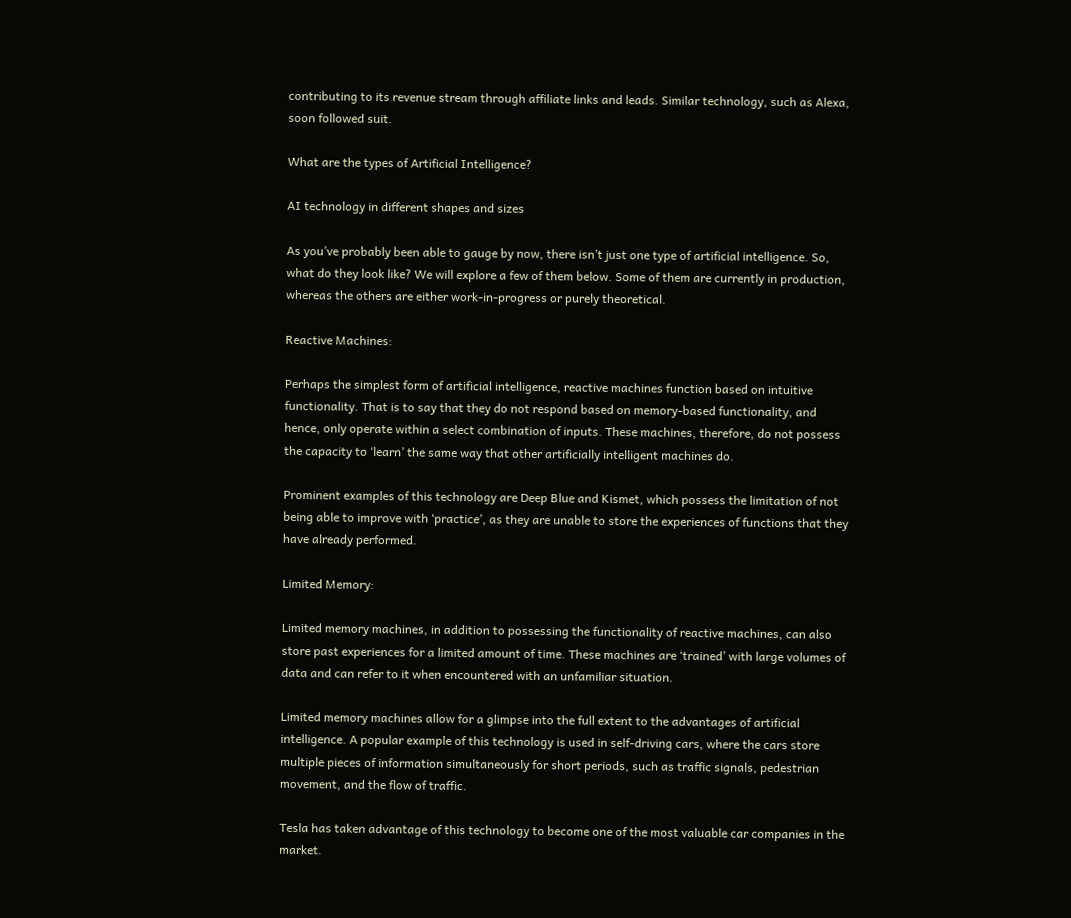contributing to its revenue stream through affiliate links and leads. Similar technology, such as Alexa, soon followed suit.

What are the types of Artificial Intelligence?

AI technology in different shapes and sizes

As you’ve probably been able to gauge by now, there isn’t just one type of artificial intelligence. So, what do they look like? We will explore a few of them below. Some of them are currently in production, whereas the others are either work-in-progress or purely theoretical.

Reactive Machines:

Perhaps the simplest form of artificial intelligence, reactive machines function based on intuitive functionality. That is to say that they do not respond based on memory-based functionality, and hence, only operate within a select combination of inputs. These machines, therefore, do not possess the capacity to ‘learn’ the same way that other artificially intelligent machines do.

Prominent examples of this technology are Deep Blue and Kismet, which possess the limitation of not being able to improve with ‘practice’, as they are unable to store the experiences of functions that they have already performed.

Limited Memory:

Limited memory machines, in addition to possessing the functionality of reactive machines, can also store past experiences for a limited amount of time. These machines are ‘trained’ with large volumes of data and can refer to it when encountered with an unfamiliar situation.

Limited memory machines allow for a glimpse into the full extent to the advantages of artificial intelligence. A popular example of this technology is used in self-driving cars, where the cars store multiple pieces of information simultaneously for short periods, such as traffic signals, pedestrian movement, and the flow of traffic.

Tesla has taken advantage of this technology to become one of the most valuable car companies in the market.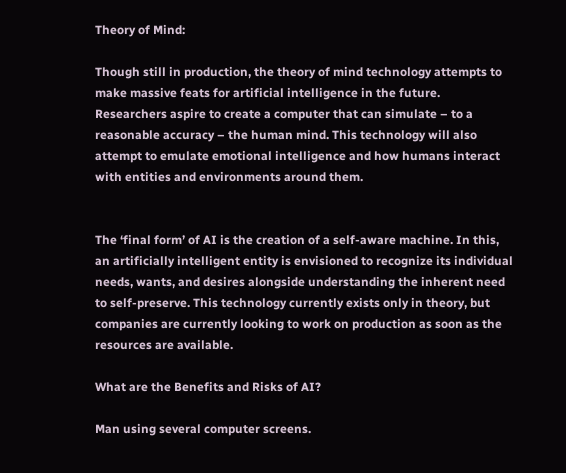Theory of Mind:

Though still in production, the theory of mind technology attempts to make massive feats for artificial intelligence in the future. Researchers aspire to create a computer that can simulate – to a reasonable accuracy – the human mind. This technology will also attempt to emulate emotional intelligence and how humans interact with entities and environments around them.


The ‘final form’ of AI is the creation of a self-aware machine. In this, an artificially intelligent entity is envisioned to recognize its individual needs, wants, and desires alongside understanding the inherent need to self-preserve. This technology currently exists only in theory, but companies are currently looking to work on production as soon as the resources are available.

What are the Benefits and Risks of AI?

Man using several computer screens.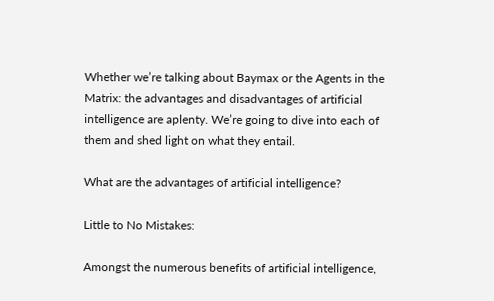Whether we’re talking about Baymax or the Agents in the Matrix: the advantages and disadvantages of artificial intelligence are aplenty. We’re going to dive into each of them and shed light on what they entail.

What are the advantages of artificial intelligence?

Little to No Mistakes:

Amongst the numerous benefits of artificial intelligence,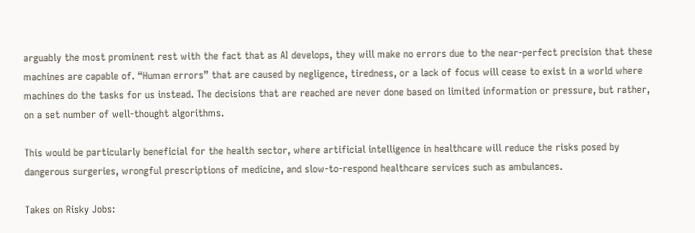arguably the most prominent rest with the fact that as AI develops, they will make no errors due to the near-perfect precision that these machines are capable of. “Human errors” that are caused by negligence, tiredness, or a lack of focus will cease to exist in a world where machines do the tasks for us instead. The decisions that are reached are never done based on limited information or pressure, but rather, on a set number of well-thought algorithms.

This would be particularly beneficial for the health sector, where artificial intelligence in healthcare will reduce the risks posed by dangerous surgeries, wrongful prescriptions of medicine, and slow-to-respond healthcare services such as ambulances.

Takes on Risky Jobs: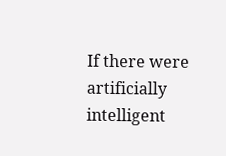If there were artificially intelligent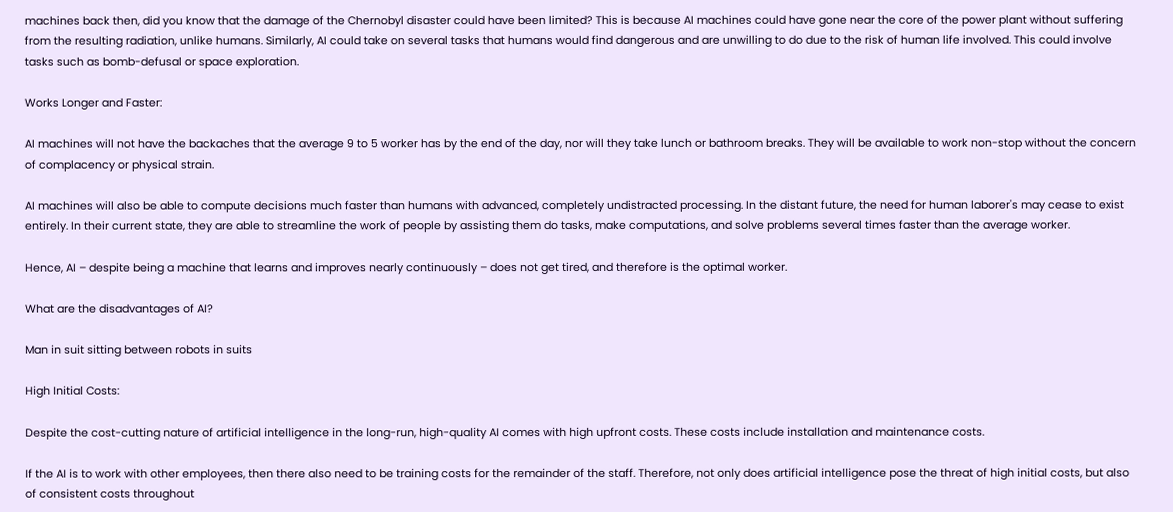machines back then, did you know that the damage of the Chernobyl disaster could have been limited? This is because AI machines could have gone near the core of the power plant without suffering from the resulting radiation, unlike humans. Similarly, AI could take on several tasks that humans would find dangerous and are unwilling to do due to the risk of human life involved. This could involve tasks such as bomb-defusal or space exploration.

Works Longer and Faster:

AI machines will not have the backaches that the average 9 to 5 worker has by the end of the day, nor will they take lunch or bathroom breaks. They will be available to work non-stop without the concern of complacency or physical strain.

AI machines will also be able to compute decisions much faster than humans with advanced, completely undistracted processing. In the distant future, the need for human laborer's may cease to exist entirely. In their current state, they are able to streamline the work of people by assisting them do tasks, make computations, and solve problems several times faster than the average worker.

Hence, AI – despite being a machine that learns and improves nearly continuously – does not get tired, and therefore is the optimal worker.

What are the disadvantages of AI?

Man in suit sitting between robots in suits

High Initial Costs:

Despite the cost-cutting nature of artificial intelligence in the long-run, high-quality AI comes with high upfront costs. These costs include installation and maintenance costs.

If the AI is to work with other employees, then there also need to be training costs for the remainder of the staff. Therefore, not only does artificial intelligence pose the threat of high initial costs, but also of consistent costs throughout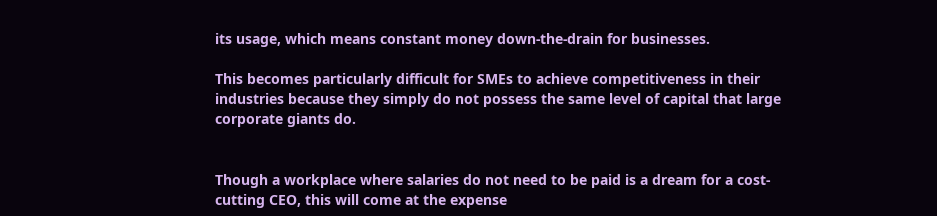its usage, which means constant money down-the-drain for businesses.

This becomes particularly difficult for SMEs to achieve competitiveness in their industries because they simply do not possess the same level of capital that large corporate giants do.


Though a workplace where salaries do not need to be paid is a dream for a cost-cutting CEO, this will come at the expense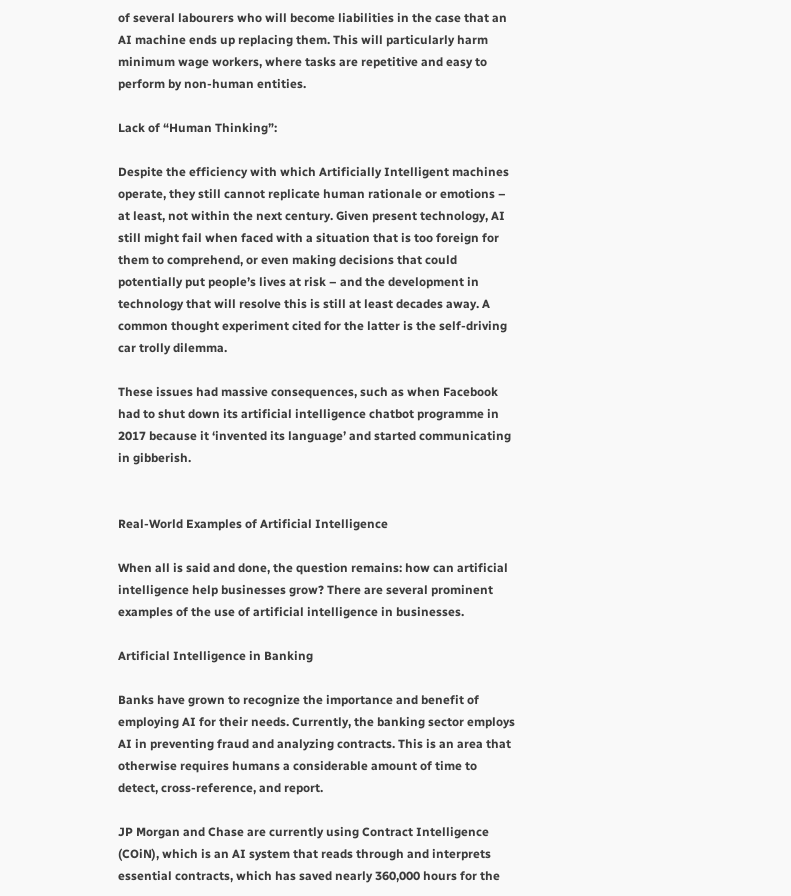of several labourers who will become liabilities in the case that an AI machine ends up replacing them. This will particularly harm minimum wage workers, where tasks are repetitive and easy to perform by non-human entities.

Lack of “Human Thinking”:

Despite the efficiency with which Artificially Intelligent machines operate, they still cannot replicate human rationale or emotions – at least, not within the next century. Given present technology, AI still might fail when faced with a situation that is too foreign for them to comprehend, or even making decisions that could potentially put people’s lives at risk – and the development in technology that will resolve this is still at least decades away. A common thought experiment cited for the latter is the self-driving car trolly dilemma.

These issues had massive consequences, such as when Facebook had to shut down its artificial intelligence chatbot programme in 2017 because it ‘invented its language’ and started communicating in gibberish.


Real-World Examples of Artificial Intelligence

When all is said and done, the question remains: how can artificial intelligence help businesses grow? There are several prominent examples of the use of artificial intelligence in businesses.

Artificial Intelligence in Banking

Banks have grown to recognize the importance and benefit of employing AI for their needs. Currently, the banking sector employs AI in preventing fraud and analyzing contracts. This is an area that otherwise requires humans a considerable amount of time to detect, cross-reference, and report.

JP Morgan and Chase are currently using Contract Intelligence (COiN), which is an AI system that reads through and interprets essential contracts, which has saved nearly 360,000 hours for the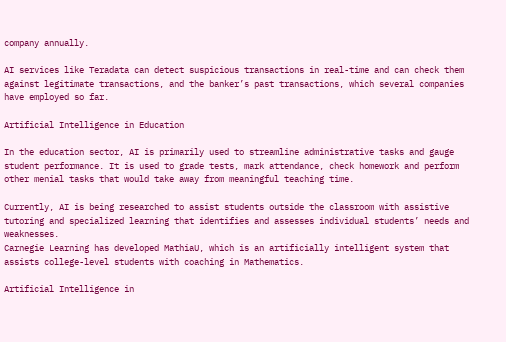company annually.

AI services like Teradata can detect suspicious transactions in real-time and can check them against legitimate transactions, and the banker’s past transactions, which several companies have employed so far.

Artificial Intelligence in Education

In the education sector, AI is primarily used to streamline administrative tasks and gauge student performance. It is used to grade tests, mark attendance, check homework and perform other menial tasks that would take away from meaningful teaching time.

Currently, AI is being researched to assist students outside the classroom with assistive tutoring and specialized learning that identifies and assesses individual students’ needs and weaknesses.
Carnegie Learning has developed MathiaU, which is an artificially intelligent system that assists college-level students with coaching in Mathematics.

Artificial Intelligence in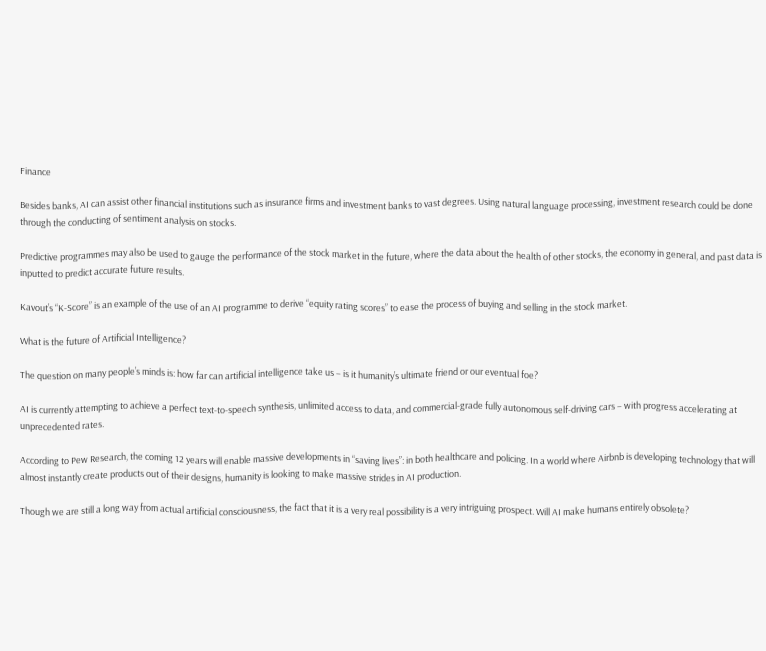Finance

Besides banks, AI can assist other financial institutions such as insurance firms and investment banks to vast degrees. Using natural language processing, investment research could be done through the conducting of sentiment analysis on stocks.

Predictive programmes may also be used to gauge the performance of the stock market in the future, where the data about the health of other stocks, the economy in general, and past data is inputted to predict accurate future results.

Kavout’s “K-Score” is an example of the use of an AI programme to derive “equity rating scores” to ease the process of buying and selling in the stock market.

What is the future of Artificial Intelligence?

The question on many people’s minds is: how far can artificial intelligence take us – is it humanity’s ultimate friend or our eventual foe?

AI is currently attempting to achieve a perfect text-to-speech synthesis, unlimited access to data, and commercial-grade fully autonomous self-driving cars – with progress accelerating at unprecedented rates.

According to Pew Research, the coming 12 years will enable massive developments in “saving lives”: in both healthcare and policing. In a world where Airbnb is developing technology that will almost instantly create products out of their designs, humanity is looking to make massive strides in AI production.

Though we are still a long way from actual artificial consciousness, the fact that it is a very real possibility is a very intriguing prospect. Will AI make humans entirely obsolete?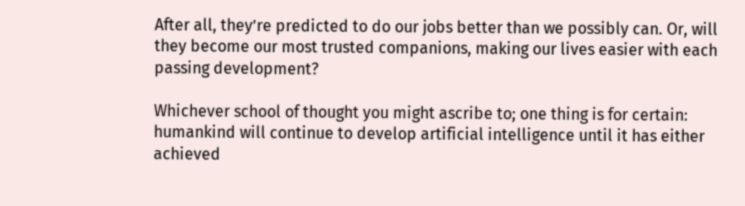After all, they’re predicted to do our jobs better than we possibly can. Or, will they become our most trusted companions, making our lives easier with each passing development?

Whichever school of thought you might ascribe to; one thing is for certain: humankind will continue to develop artificial intelligence until it has either achieved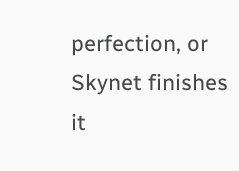perfection, or Skynet finishes it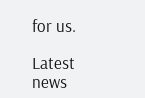for us.

Latest news